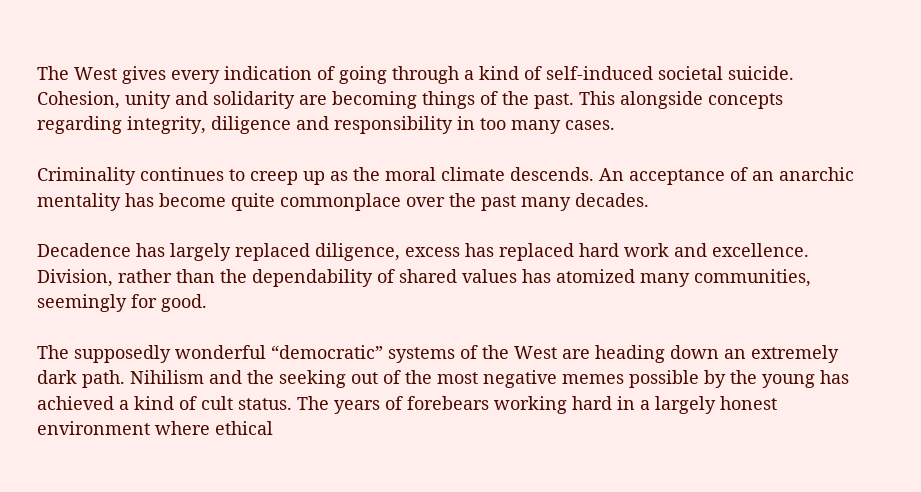The West gives every indication of going through a kind of self-induced societal suicide. Cohesion, unity and solidarity are becoming things of the past. This alongside concepts regarding integrity, diligence and responsibility in too many cases.

Criminality continues to creep up as the moral climate descends. An acceptance of an anarchic mentality has become quite commonplace over the past many decades.

Decadence has largely replaced diligence, excess has replaced hard work and excellence. Division, rather than the dependability of shared values has atomized many communities, seemingly for good.

The supposedly wonderful “democratic” systems of the West are heading down an extremely dark path. Nihilism and the seeking out of the most negative memes possible by the young has achieved a kind of cult status. The years of forebears working hard in a largely honest environment where ethical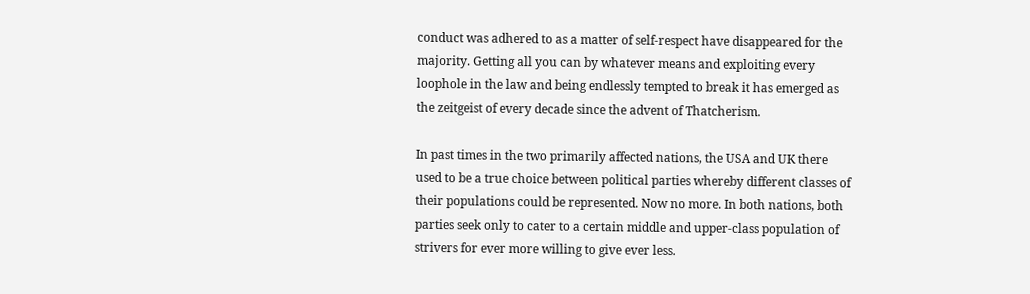conduct was adhered to as a matter of self-respect have disappeared for the majority. Getting all you can by whatever means and exploiting every loophole in the law and being endlessly tempted to break it has emerged as the zeitgeist of every decade since the advent of Thatcherism.

In past times in the two primarily affected nations, the USA and UK there used to be a true choice between political parties whereby different classes of their populations could be represented. Now no more. In both nations, both parties seek only to cater to a certain middle and upper-class population of strivers for ever more willing to give ever less.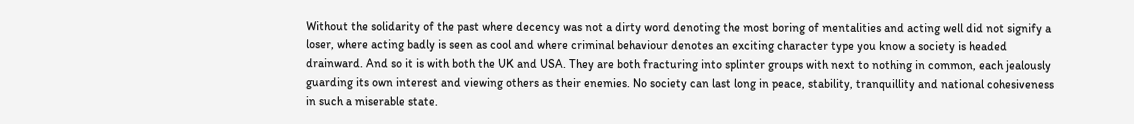Without the solidarity of the past where decency was not a dirty word denoting the most boring of mentalities and acting well did not signify a loser, where acting badly is seen as cool and where criminal behaviour denotes an exciting character type you know a society is headed drainward. And so it is with both the UK and USA. They are both fracturing into splinter groups with next to nothing in common, each jealously guarding its own interest and viewing others as their enemies. No society can last long in peace, stability, tranquillity and national cohesiveness in such a miserable state.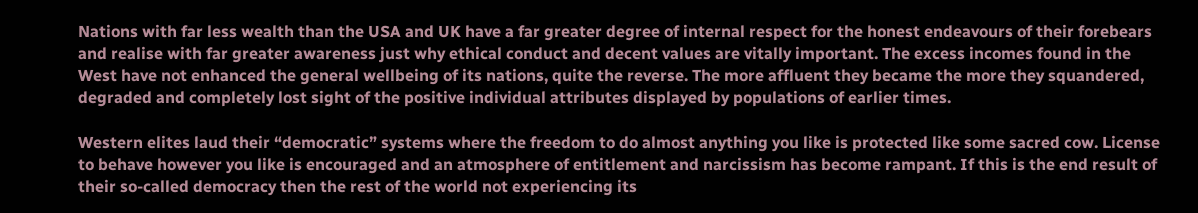Nations with far less wealth than the USA and UK have a far greater degree of internal respect for the honest endeavours of their forebears and realise with far greater awareness just why ethical conduct and decent values are vitally important. The excess incomes found in the West have not enhanced the general wellbeing of its nations, quite the reverse. The more affluent they became the more they squandered, degraded and completely lost sight of the positive individual attributes displayed by populations of earlier times.

Western elites laud their “democratic” systems where the freedom to do almost anything you like is protected like some sacred cow. License to behave however you like is encouraged and an atmosphere of entitlement and narcissism has become rampant. If this is the end result of their so-called democracy then the rest of the world not experiencing its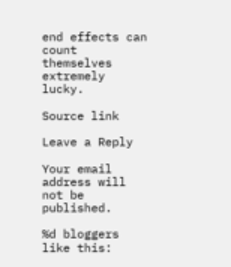end effects can count themselves extremely lucky.

Source link

Leave a Reply

Your email address will not be published.

%d bloggers like this: